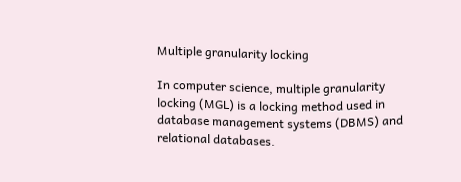Multiple granularity locking

In computer science, multiple granularity locking (MGL) is a locking method used in database management systems (DBMS) and relational databases.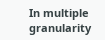In multiple granularity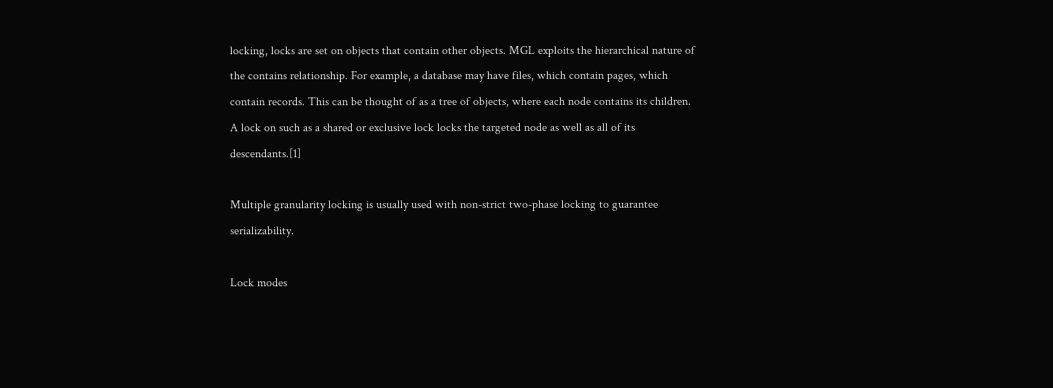locking, locks are set on objects that contain other objects. MGL exploits the hierarchical nature of the contains relationship. For example, a database may have files, which contain pages, which contain records. This can be thought of as a tree of objects, where each node contains its children. A lock on such as a shared or exclusive lock locks the targeted node as well as all of its descendants.[1]

Multiple granularity locking is usually used with non-strict two-phase locking to guarantee serializability.

Lock modes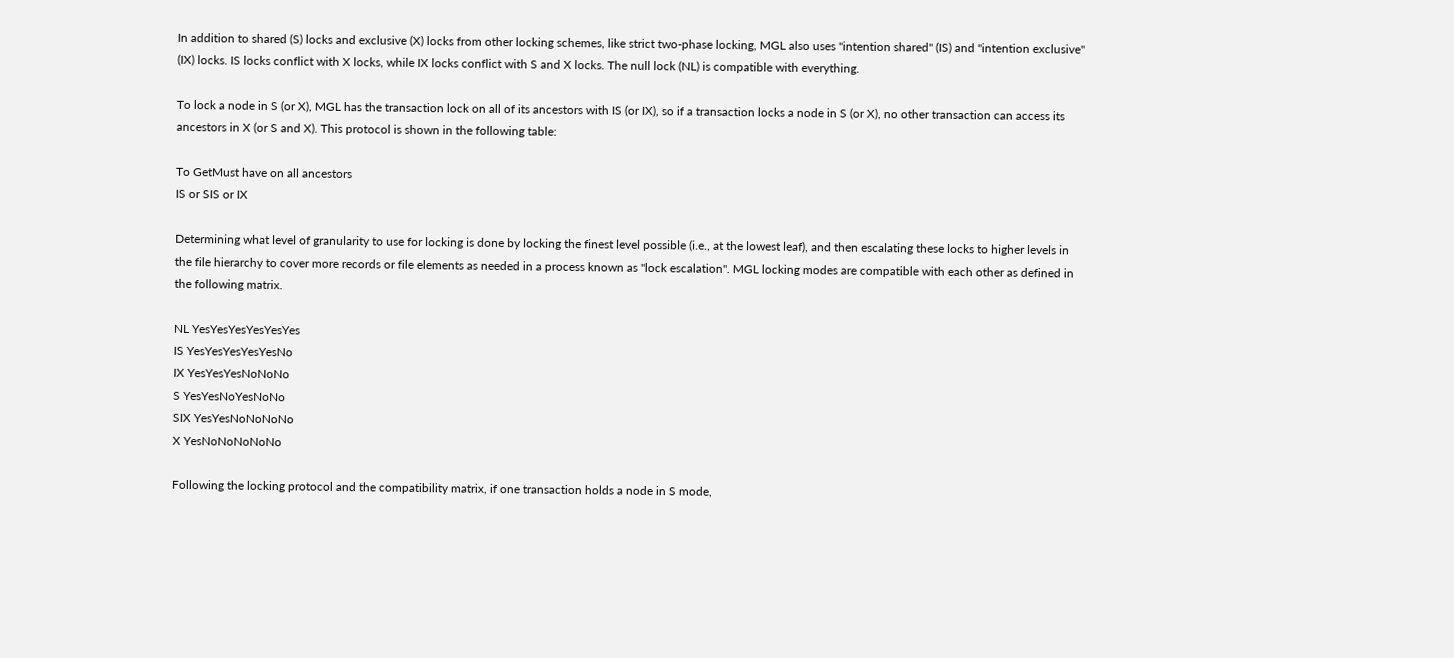In addition to shared (S) locks and exclusive (X) locks from other locking schemes, like strict two-phase locking, MGL also uses "intention shared" (IS) and "intention exclusive" (IX) locks. IS locks conflict with X locks, while IX locks conflict with S and X locks. The null lock (NL) is compatible with everything.

To lock a node in S (or X), MGL has the transaction lock on all of its ancestors with IS (or IX), so if a transaction locks a node in S (or X), no other transaction can access its ancestors in X (or S and X). This protocol is shown in the following table:

To GetMust have on all ancestors
IS or SIS or IX

Determining what level of granularity to use for locking is done by locking the finest level possible (i.e., at the lowest leaf), and then escalating these locks to higher levels in the file hierarchy to cover more records or file elements as needed in a process known as "lock escalation". MGL locking modes are compatible with each other as defined in the following matrix.

NL YesYesYesYesYesYes
IS YesYesYesYesYesNo
IX YesYesYesNoNoNo
S YesYesNoYesNoNo
SIX YesYesNoNoNoNo
X YesNoNoNoNoNo

Following the locking protocol and the compatibility matrix, if one transaction holds a node in S mode,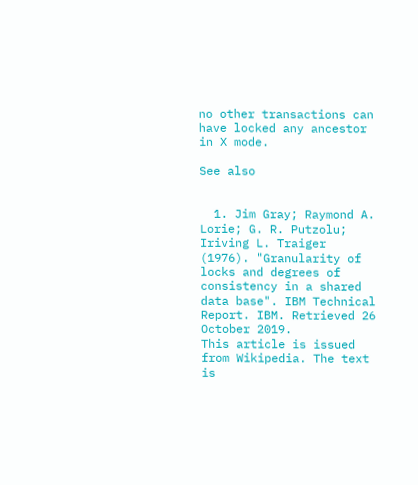no other transactions can have locked any ancestor in X mode.

See also


  1. Jim Gray; Raymond A. Lorie; G. R. Putzolu; Iriving L. Traiger (1976). "Granularity of locks and degrees of consistency in a shared data base". IBM Technical Report. IBM. Retrieved 26 October 2019.
This article is issued from Wikipedia. The text is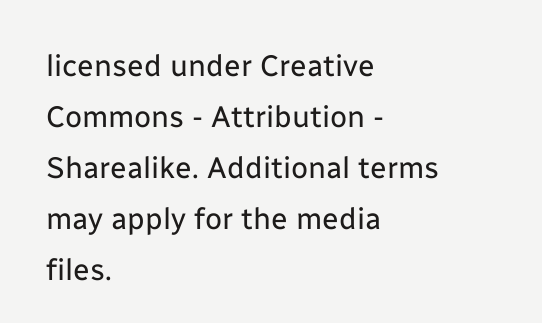licensed under Creative Commons - Attribution - Sharealike. Additional terms may apply for the media files.